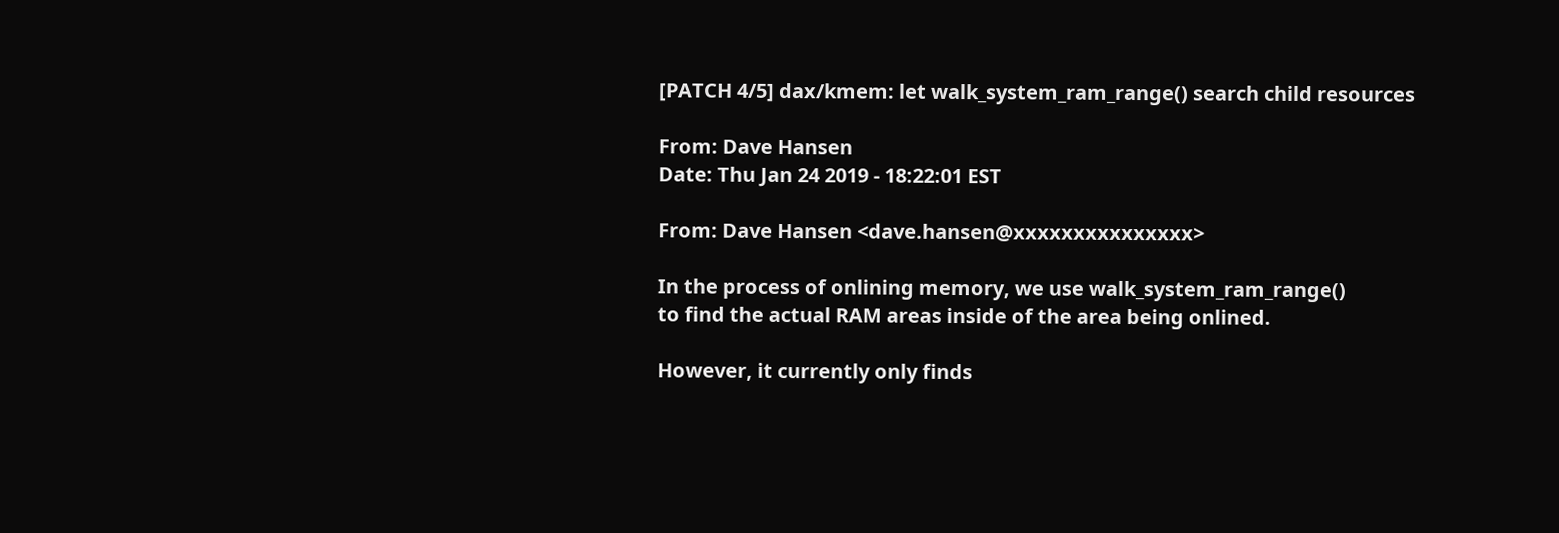[PATCH 4/5] dax/kmem: let walk_system_ram_range() search child resources

From: Dave Hansen
Date: Thu Jan 24 2019 - 18:22:01 EST

From: Dave Hansen <dave.hansen@xxxxxxxxxxxxxxx>

In the process of onlining memory, we use walk_system_ram_range()
to find the actual RAM areas inside of the area being onlined.

However, it currently only finds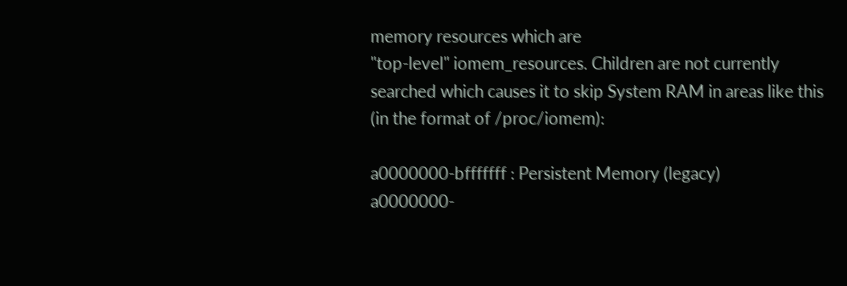memory resources which are
"top-level" iomem_resources. Children are not currently
searched which causes it to skip System RAM in areas like this
(in the format of /proc/iomem):

a0000000-bfffffff : Persistent Memory (legacy)
a0000000-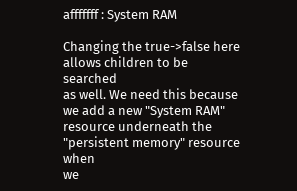afffffff : System RAM

Changing the true->false here allows children to be searched
as well. We need this because we add a new "System RAM"
resource underneath the "persistent memory" resource when
we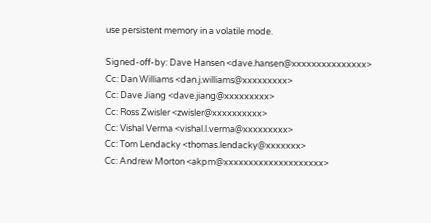use persistent memory in a volatile mode.

Signed-off-by: Dave Hansen <dave.hansen@xxxxxxxxxxxxxxx>
Cc: Dan Williams <dan.j.williams@xxxxxxxxx>
Cc: Dave Jiang <dave.jiang@xxxxxxxxx>
Cc: Ross Zwisler <zwisler@xxxxxxxxxx>
Cc: Vishal Verma <vishal.l.verma@xxxxxxxxx>
Cc: Tom Lendacky <thomas.lendacky@xxxxxxx>
Cc: Andrew Morton <akpm@xxxxxxxxxxxxxxxxxxxx>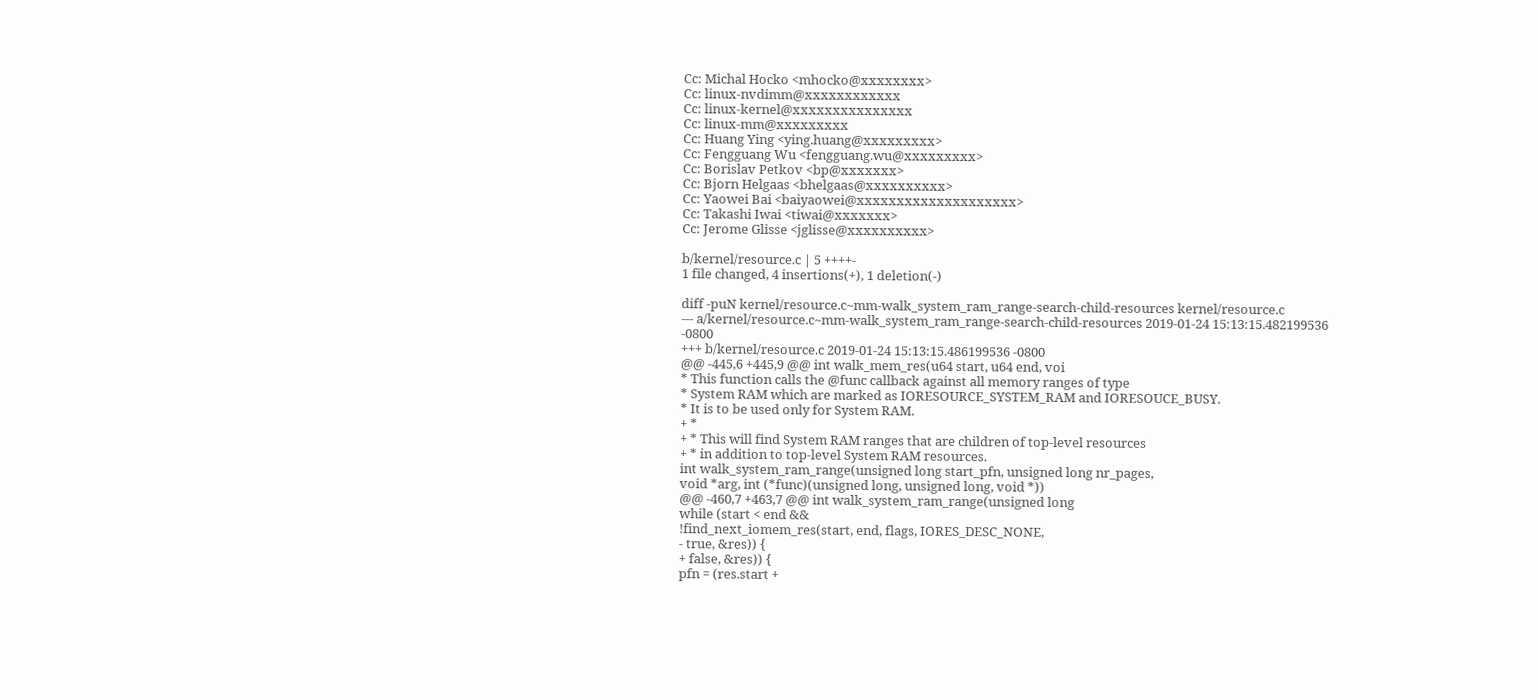Cc: Michal Hocko <mhocko@xxxxxxxx>
Cc: linux-nvdimm@xxxxxxxxxxxx
Cc: linux-kernel@xxxxxxxxxxxxxxx
Cc: linux-mm@xxxxxxxxx
Cc: Huang Ying <ying.huang@xxxxxxxxx>
Cc: Fengguang Wu <fengguang.wu@xxxxxxxxx>
Cc: Borislav Petkov <bp@xxxxxxx>
Cc: Bjorn Helgaas <bhelgaas@xxxxxxxxxx>
Cc: Yaowei Bai <baiyaowei@xxxxxxxxxxxxxxxxxxxx>
Cc: Takashi Iwai <tiwai@xxxxxxx>
Cc: Jerome Glisse <jglisse@xxxxxxxxxx>

b/kernel/resource.c | 5 ++++-
1 file changed, 4 insertions(+), 1 deletion(-)

diff -puN kernel/resource.c~mm-walk_system_ram_range-search-child-resources kernel/resource.c
--- a/kernel/resource.c~mm-walk_system_ram_range-search-child-resources 2019-01-24 15:13:15.482199536 -0800
+++ b/kernel/resource.c 2019-01-24 15:13:15.486199536 -0800
@@ -445,6 +445,9 @@ int walk_mem_res(u64 start, u64 end, voi
* This function calls the @func callback against all memory ranges of type
* System RAM which are marked as IORESOURCE_SYSTEM_RAM and IORESOUCE_BUSY.
* It is to be used only for System RAM.
+ *
+ * This will find System RAM ranges that are children of top-level resources
+ * in addition to top-level System RAM resources.
int walk_system_ram_range(unsigned long start_pfn, unsigned long nr_pages,
void *arg, int (*func)(unsigned long, unsigned long, void *))
@@ -460,7 +463,7 @@ int walk_system_ram_range(unsigned long
while (start < end &&
!find_next_iomem_res(start, end, flags, IORES_DESC_NONE,
- true, &res)) {
+ false, &res)) {
pfn = (res.start +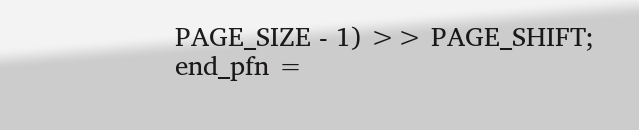PAGE_SIZE - 1) >> PAGE_SHIFT;
end_pfn =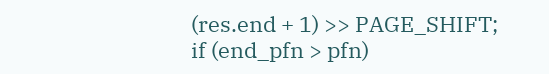(res.end + 1) >> PAGE_SHIFT;
if (end_pfn > pfn)